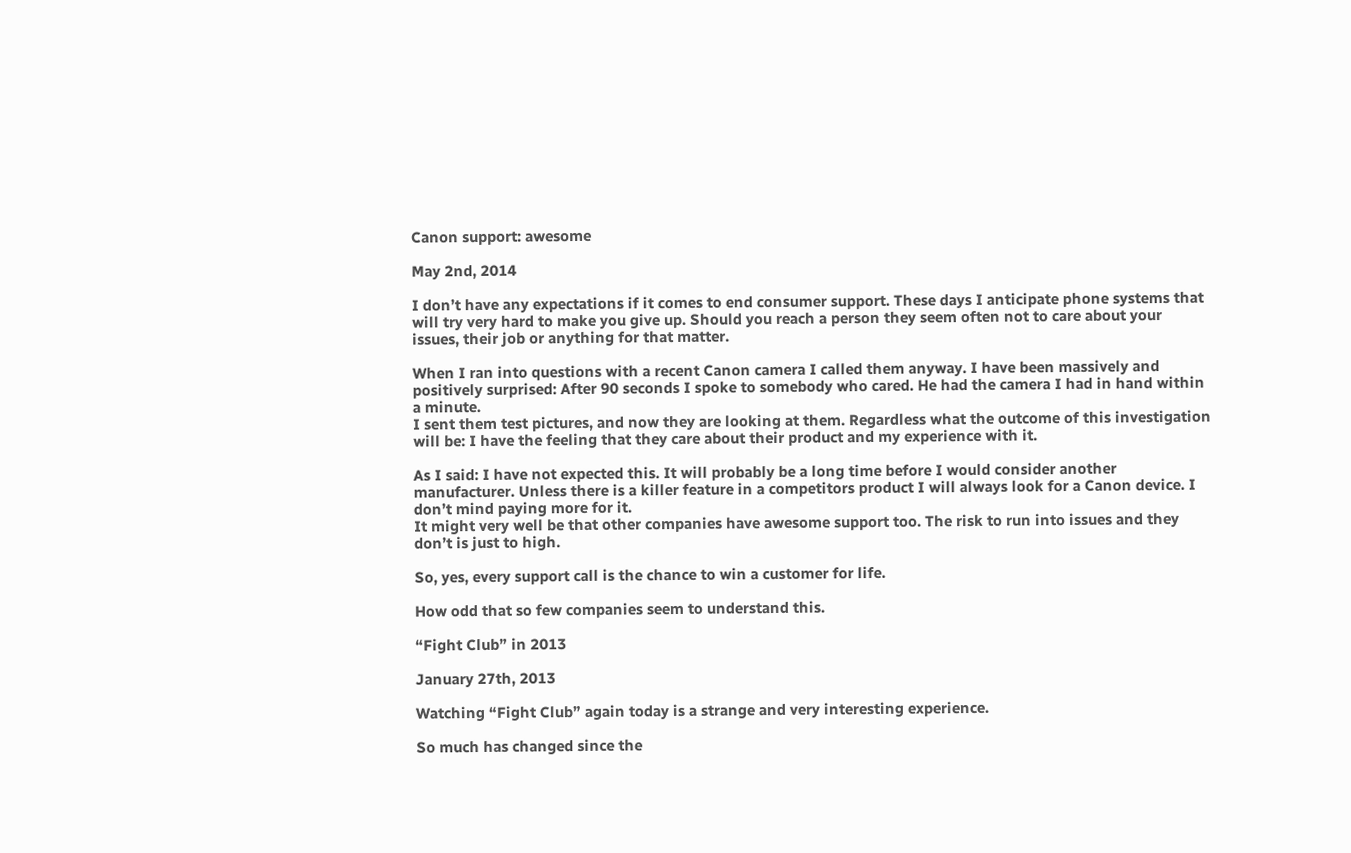Canon support: awesome

May 2nd, 2014

I don’t have any expectations if it comes to end consumer support. These days I anticipate phone systems that will try very hard to make you give up. Should you reach a person they seem often not to care about your issues, their job or anything for that matter.

When I ran into questions with a recent Canon camera I called them anyway. I have been massively and positively surprised: After 90 seconds I spoke to somebody who cared. He had the camera I had in hand within a minute.
I sent them test pictures, and now they are looking at them. Regardless what the outcome of this investigation will be: I have the feeling that they care about their product and my experience with it.

As I said: I have not expected this. It will probably be a long time before I would consider another manufacturer. Unless there is a killer feature in a competitors product I will always look for a Canon device. I don’t mind paying more for it.
It might very well be that other companies have awesome support too. The risk to run into issues and they don’t is just to high.

So, yes, every support call is the chance to win a customer for life.

How odd that so few companies seem to understand this.

“Fight Club” in 2013

January 27th, 2013

Watching “Fight Club” again today is a strange and very interesting experience.

So much has changed since the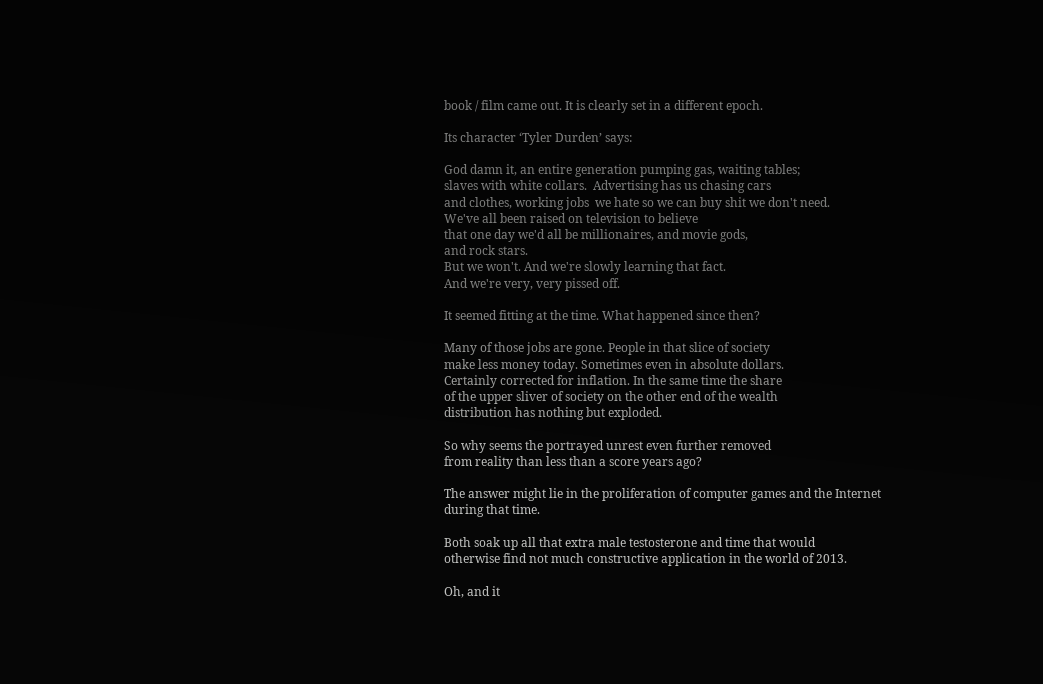book / film came out. It is clearly set in a different epoch.

Its character ‘Tyler Durden’ says:

God damn it, an entire generation pumping gas, waiting tables;
slaves with white collars.  Advertising has us chasing cars
and clothes, working jobs  we hate so we can buy shit we don't need.
We've all been raised on television to believe
that one day we'd all be millionaires, and movie gods,
and rock stars.
But we won't. And we're slowly learning that fact.
And we're very, very pissed off.

It seemed fitting at the time. What happened since then?

Many of those jobs are gone. People in that slice of society
make less money today. Sometimes even in absolute dollars.
Certainly corrected for inflation. In the same time the share
of the upper sliver of society on the other end of the wealth
distribution has nothing but exploded.

So why seems the portrayed unrest even further removed
from reality than less than a score years ago?

The answer might lie in the proliferation of computer games and the Internet
during that time.

Both soak up all that extra male testosterone and time that would
otherwise find not much constructive application in the world of 2013.

Oh, and it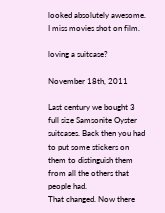looked absolutely awesome. I miss movies shot on film.

loving a suitcase?

November 18th, 2011

Last century we bought 3 full size Samsonite Oyster suitcases. Back then you had to put some stickers on them to distinguish them from all the others that people had.
That changed. Now there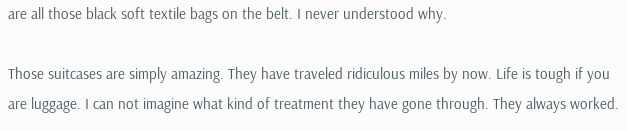are all those black soft textile bags on the belt. I never understood why.

Those suitcases are simply amazing. They have traveled ridiculous miles by now. Life is tough if you are luggage. I can not imagine what kind of treatment they have gone through. They always worked.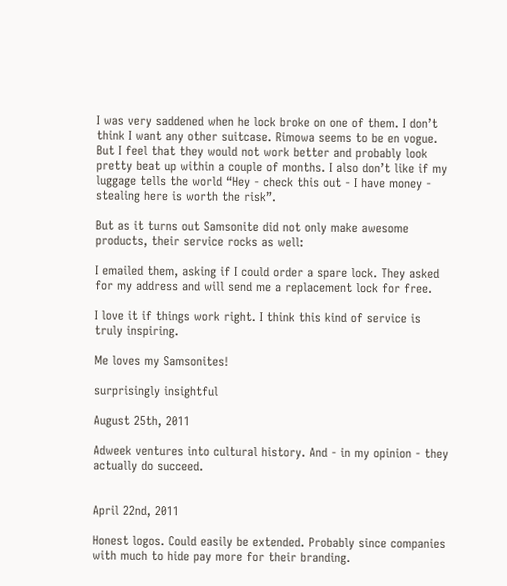I was very saddened when he lock broke on one of them. I don’t think I want any other suitcase. Rimowa seems to be en vogue. But I feel that they would not work better and probably look pretty beat up within a couple of months. I also don’t like if my luggage tells the world “Hey - check this out - I have money - stealing here is worth the risk”.

But as it turns out Samsonite did not only make awesome products, their service rocks as well:

I emailed them, asking if I could order a spare lock. They asked for my address and will send me a replacement lock for free.

I love it if things work right. I think this kind of service is truly inspiring.

Me loves my Samsonites!

surprisingly insightful

August 25th, 2011

Adweek ventures into cultural history. And - in my opinion - they actually do succeed.


April 22nd, 2011

Honest logos. Could easily be extended. Probably since companies with much to hide pay more for their branding.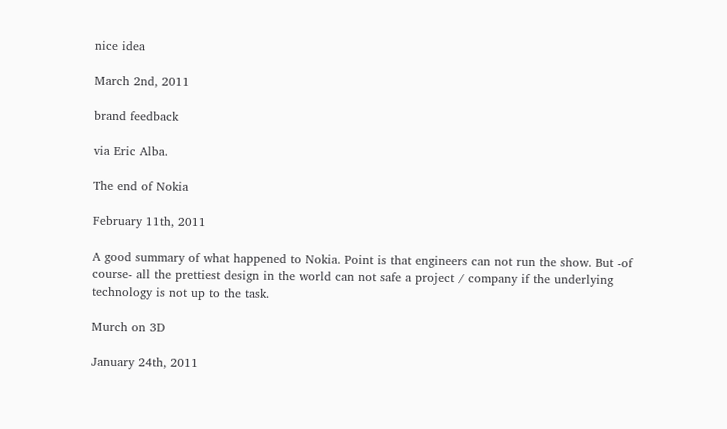nice idea

March 2nd, 2011

brand feedback

via Eric Alba.

The end of Nokia

February 11th, 2011

A good summary of what happened to Nokia. Point is that engineers can not run the show. But -of course- all the prettiest design in the world can not safe a project / company if the underlying technology is not up to the task.

Murch on 3D

January 24th, 2011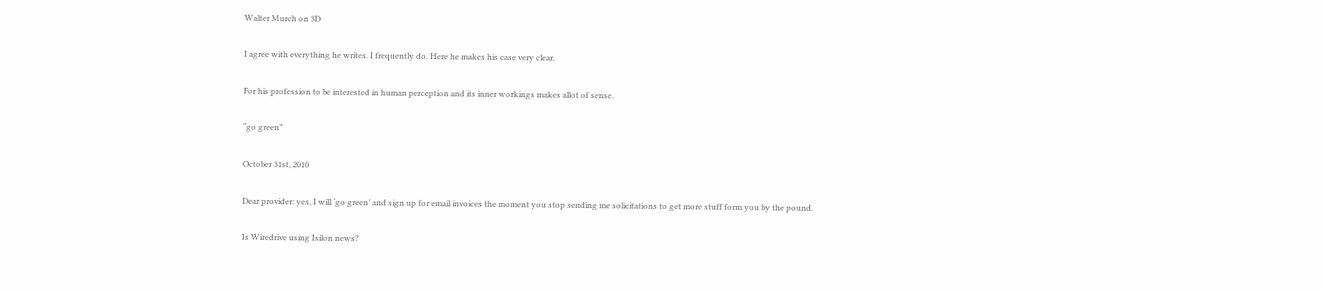Walter Murch on 3D

I agree with everything he writes. I frequently do. Here he makes his case very clear.

For his profession to be interested in human perception and its inner workings makes allot of sense.

“go green”

October 31st, 2010

Dear provider: yes, I will ‘go green’ and sign up for email invoices the moment you stop sending me solicitations to get more stuff form you by the pound.

Is Wiredrive using Isilon news?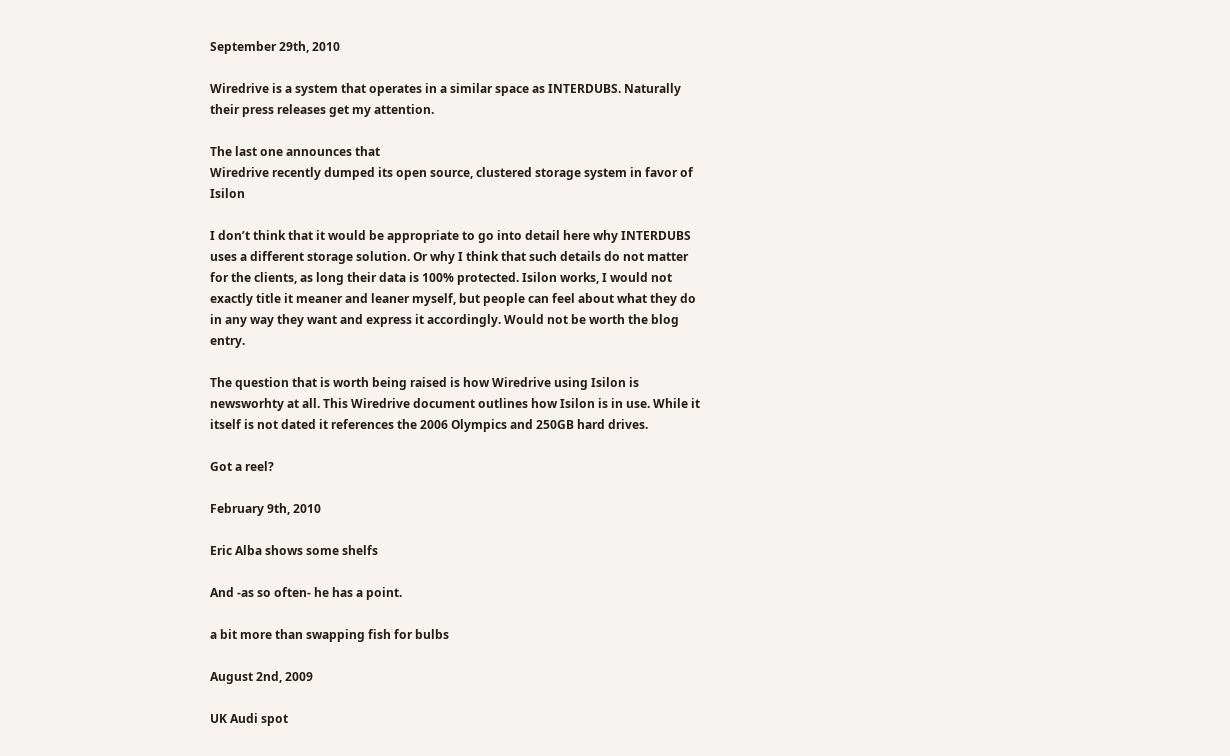September 29th, 2010

Wiredrive is a system that operates in a similar space as INTERDUBS. Naturally their press releases get my attention.

The last one announces that
Wiredrive recently dumped its open source, clustered storage system in favor of Isilon

I don’t think that it would be appropriate to go into detail here why INTERDUBS uses a different storage solution. Or why I think that such details do not matter for the clients, as long their data is 100% protected. Isilon works, I would not exactly title it meaner and leaner myself, but people can feel about what they do in any way they want and express it accordingly. Would not be worth the blog entry.

The question that is worth being raised is how Wiredrive using Isilon is newsworhty at all. This Wiredrive document outlines how Isilon is in use. While it itself is not dated it references the 2006 Olympics and 250GB hard drives.

Got a reel?

February 9th, 2010

Eric Alba shows some shelfs

And -as so often- he has a point.

a bit more than swapping fish for bulbs

August 2nd, 2009

UK Audi spot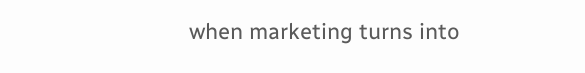when marketing turns into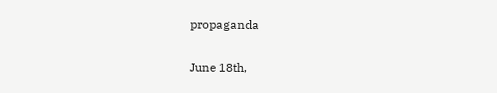propaganda

June 18th,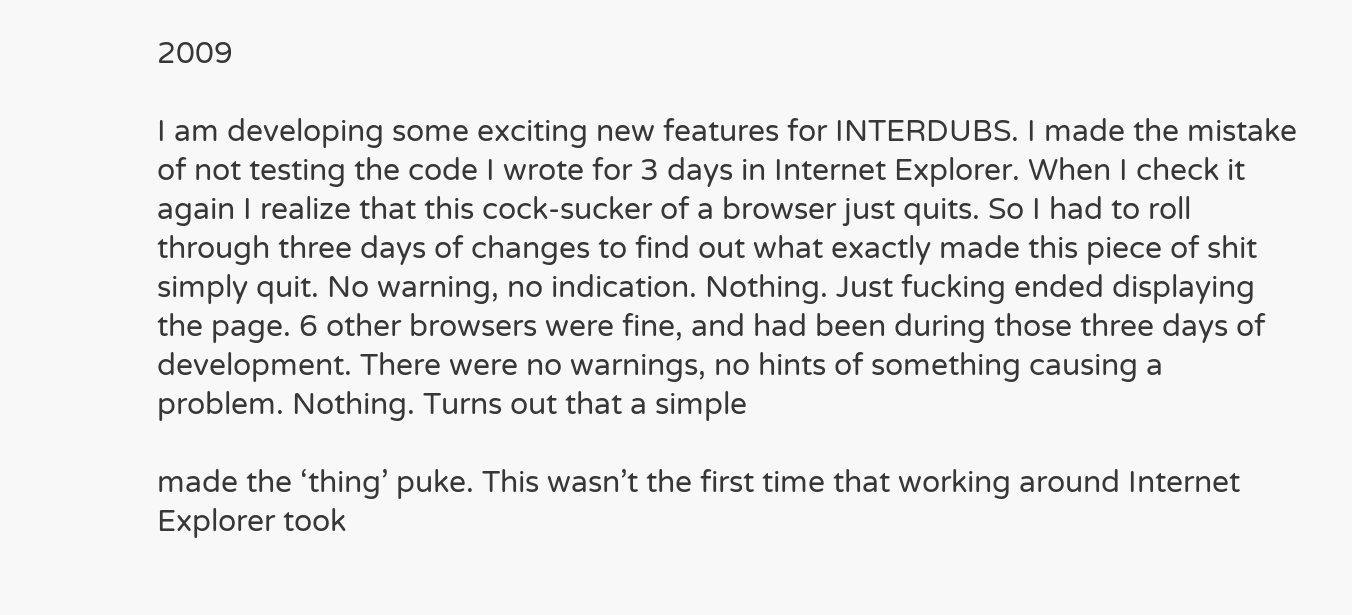2009

I am developing some exciting new features for INTERDUBS. I made the mistake of not testing the code I wrote for 3 days in Internet Explorer. When I check it again I realize that this cock-sucker of a browser just quits. So I had to roll through three days of changes to find out what exactly made this piece of shit simply quit. No warning, no indication. Nothing. Just fucking ended displaying the page. 6 other browsers were fine, and had been during those three days of development. There were no warnings, no hints of something causing a problem. Nothing. Turns out that a simple

made the ‘thing’ puke. This wasn’t the first time that working around Internet Explorer took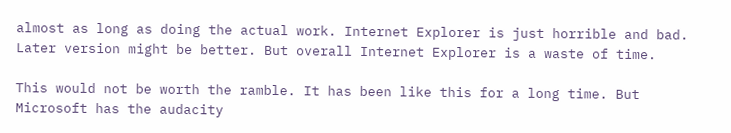almost as long as doing the actual work. Internet Explorer is just horrible and bad. Later version might be better. But overall Internet Explorer is a waste of time.

This would not be worth the ramble. It has been like this for a long time. But Microsoft has the audacity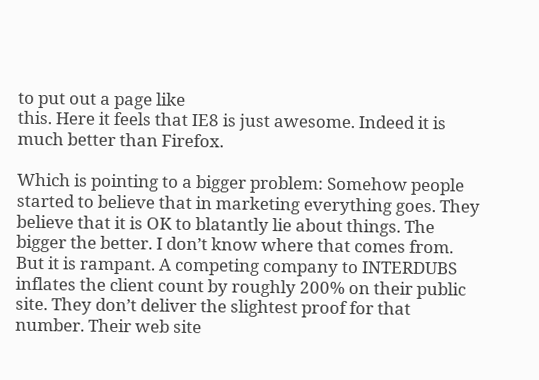to put out a page like
this. Here it feels that IE8 is just awesome. Indeed it is much better than Firefox.

Which is pointing to a bigger problem: Somehow people started to believe that in marketing everything goes. They believe that it is OK to blatantly lie about things. The bigger the better. I don’t know where that comes from. But it is rampant. A competing company to INTERDUBS inflates the client count by roughly 200% on their public site. They don’t deliver the slightest proof for that number. Their web site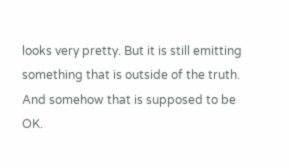looks very pretty. But it is still emitting something that is outside of the truth. And somehow that is supposed to be OK.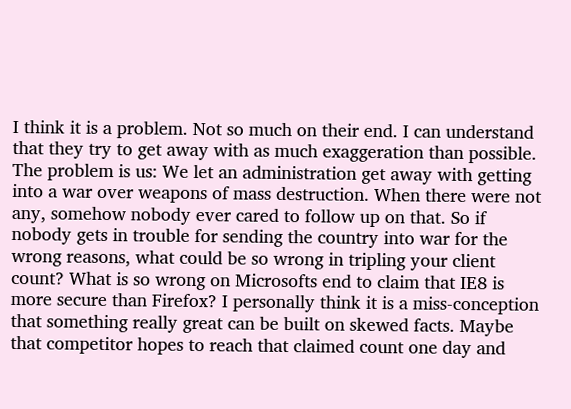I think it is a problem. Not so much on their end. I can understand that they try to get away with as much exaggeration than possible. The problem is us: We let an administration get away with getting into a war over weapons of mass destruction. When there were not any, somehow nobody ever cared to follow up on that. So if nobody gets in trouble for sending the country into war for the wrong reasons, what could be so wrong in tripling your client count? What is so wrong on Microsofts end to claim that IE8 is more secure than Firefox? I personally think it is a miss-conception that something really great can be built on skewed facts. Maybe that competitor hopes to reach that claimed count one day and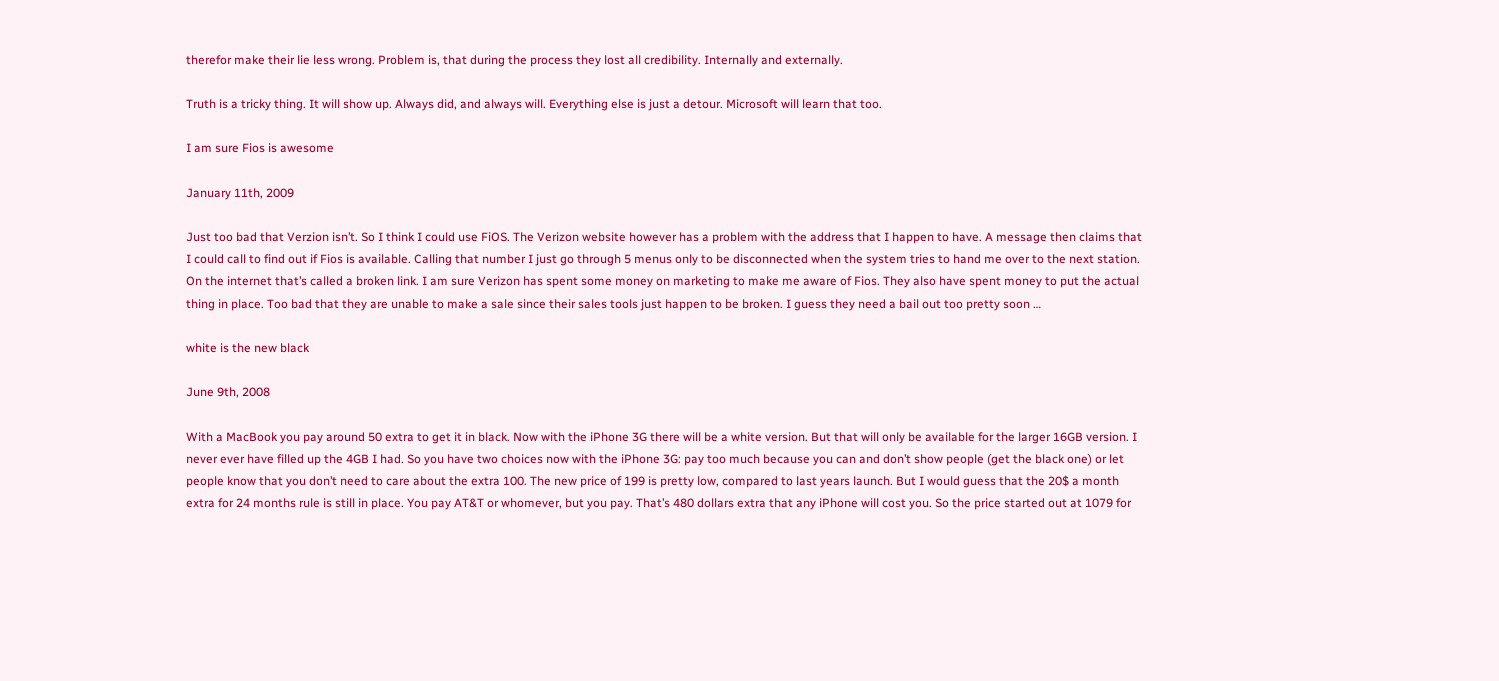therefor make their lie less wrong. Problem is, that during the process they lost all credibility. Internally and externally.

Truth is a tricky thing. It will show up. Always did, and always will. Everything else is just a detour. Microsoft will learn that too.

I am sure Fios is awesome

January 11th, 2009

Just too bad that Verzion isn’t. So I think I could use FiOS. The Verizon website however has a problem with the address that I happen to have. A message then claims that I could call to find out if Fios is available. Calling that number I just go through 5 menus only to be disconnected when the system tries to hand me over to the next station. On the internet that’s called a broken link. I am sure Verizon has spent some money on marketing to make me aware of Fios. They also have spent money to put the actual thing in place. Too bad that they are unable to make a sale since their sales tools just happen to be broken. I guess they need a bail out too pretty soon …

white is the new black

June 9th, 2008

With a MacBook you pay around 50 extra to get it in black. Now with the iPhone 3G there will be a white version. But that will only be available for the larger 16GB version. I never ever have filled up the 4GB I had. So you have two choices now with the iPhone 3G: pay too much because you can and don’t show people (get the black one) or let people know that you don’t need to care about the extra 100. The new price of 199 is pretty low, compared to last years launch. But I would guess that the 20$ a month extra for 24 months rule is still in place. You pay AT&T or whomever, but you pay. That’s 480 dollars extra that any iPhone will cost you. So the price started out at 1079 for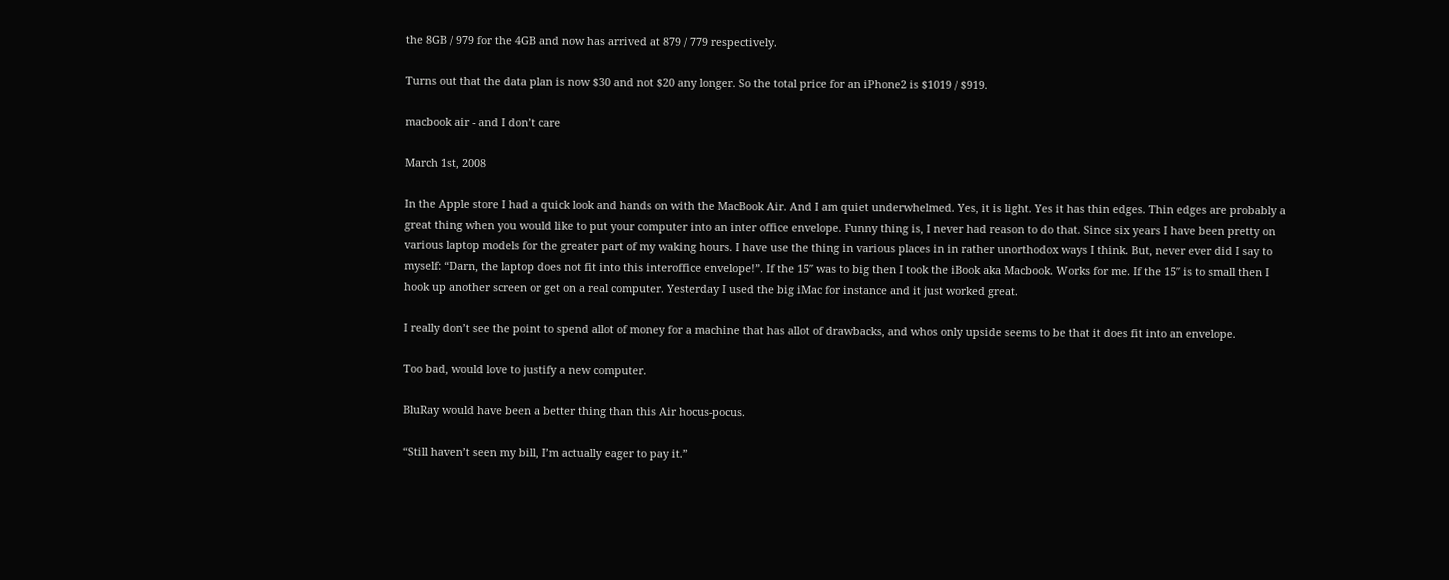the 8GB / 979 for the 4GB and now has arrived at 879 / 779 respectively.

Turns out that the data plan is now $30 and not $20 any longer. So the total price for an iPhone2 is $1019 / $919.

macbook air - and I don’t care

March 1st, 2008

In the Apple store I had a quick look and hands on with the MacBook Air. And I am quiet underwhelmed. Yes, it is light. Yes it has thin edges. Thin edges are probably a great thing when you would like to put your computer into an inter office envelope. Funny thing is, I never had reason to do that. Since six years I have been pretty on various laptop models for the greater part of my waking hours. I have use the thing in various places in in rather unorthodox ways I think. But, never ever did I say to myself: “Darn, the laptop does not fit into this interoffice envelope!”. If the 15″ was to big then I took the iBook aka Macbook. Works for me. If the 15″ is to small then I hook up another screen or get on a real computer. Yesterday I used the big iMac for instance and it just worked great.

I really don’t see the point to spend allot of money for a machine that has allot of drawbacks, and whos only upside seems to be that it does fit into an envelope.

Too bad, would love to justify a new computer.

BluRay would have been a better thing than this Air hocus-pocus.

“Still haven’t seen my bill, I’m actually eager to pay it.”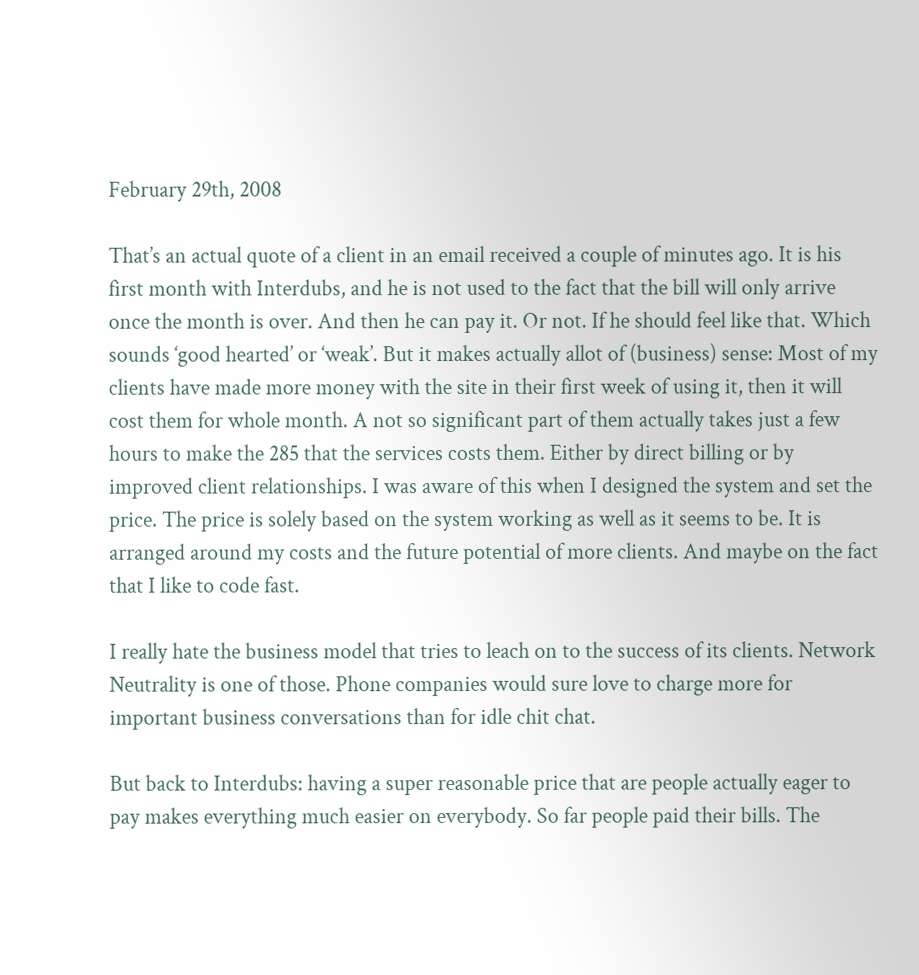February 29th, 2008

That’s an actual quote of a client in an email received a couple of minutes ago. It is his first month with Interdubs, and he is not used to the fact that the bill will only arrive once the month is over. And then he can pay it. Or not. If he should feel like that. Which sounds ‘good hearted’ or ‘weak’. But it makes actually allot of (business) sense: Most of my clients have made more money with the site in their first week of using it, then it will cost them for whole month. A not so significant part of them actually takes just a few hours to make the 285 that the services costs them. Either by direct billing or by improved client relationships. I was aware of this when I designed the system and set the price. The price is solely based on the system working as well as it seems to be. It is arranged around my costs and the future potential of more clients. And maybe on the fact that I like to code fast.

I really hate the business model that tries to leach on to the success of its clients. Network Neutrality is one of those. Phone companies would sure love to charge more for important business conversations than for idle chit chat.

But back to Interdubs: having a super reasonable price that are people actually eager to pay makes everything much easier on everybody. So far people paid their bills. The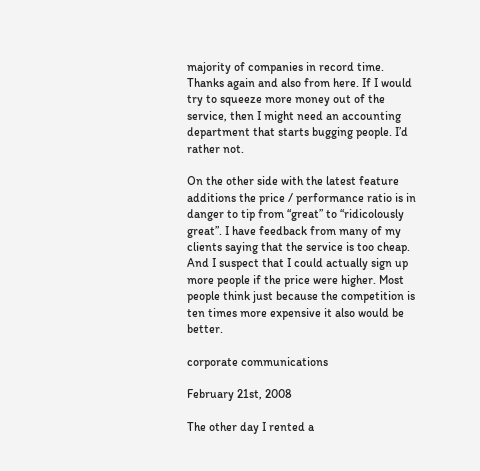majority of companies in record time. Thanks again and also from here. If I would try to squeeze more money out of the service, then I might need an accounting department that starts bugging people. I’d rather not.

On the other side with the latest feature additions the price / performance ratio is in danger to tip from “great” to “ridicolously great”. I have feedback from many of my clients saying that the service is too cheap. And I suspect that I could actually sign up more people if the price were higher. Most people think just because the competition is ten times more expensive it also would be better.

corporate communications

February 21st, 2008

The other day I rented a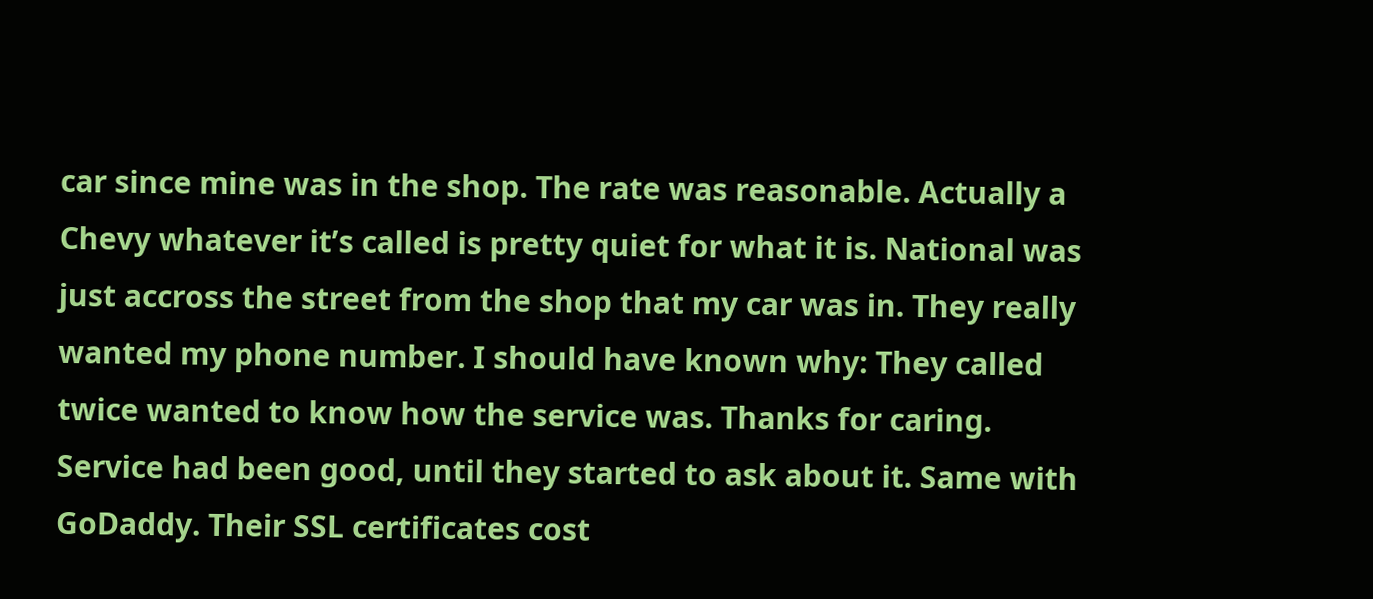car since mine was in the shop. The rate was reasonable. Actually a Chevy whatever it’s called is pretty quiet for what it is. National was just accross the street from the shop that my car was in. They really wanted my phone number. I should have known why: They called twice wanted to know how the service was. Thanks for caring. Service had been good, until they started to ask about it. Same with GoDaddy. Their SSL certificates cost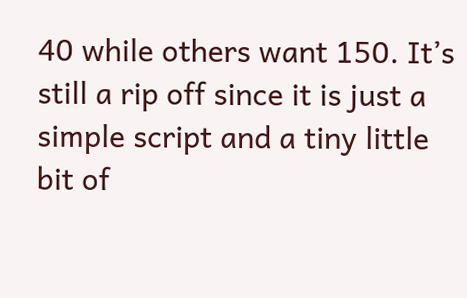40 while others want 150. It’s still a rip off since it is just a simple script and a tiny little bit of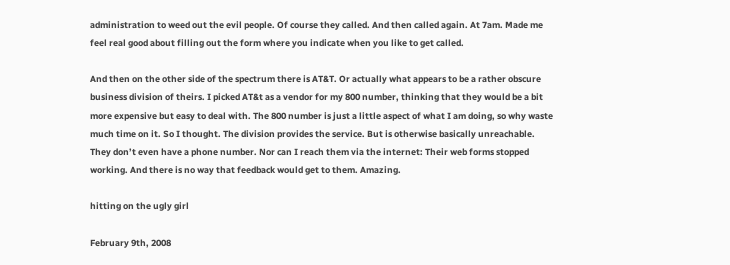administration to weed out the evil people. Of course they called. And then called again. At 7am. Made me feel real good about filling out the form where you indicate when you like to get called.

And then on the other side of the spectrum there is AT&T. Or actually what appears to be a rather obscure business division of theirs. I picked AT&t as a vendor for my 800 number, thinking that they would be a bit more expensive but easy to deal with. The 800 number is just a little aspect of what I am doing, so why waste much time on it. So I thought. The division provides the service. But is otherwise basically unreachable. They don’t even have a phone number. Nor can I reach them via the internet: Their web forms stopped working. And there is no way that feedback would get to them. Amazing.

hitting on the ugly girl

February 9th, 2008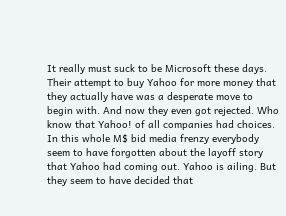It really must suck to be Microsoft these days. Their attempt to buy Yahoo for more money that they actually have was a desperate move to begin with. And now they even got rejected. Who know that Yahoo! of all companies had choices. In this whole M$ bid media frenzy everybody seem to have forgotten about the layoff story that Yahoo had coming out. Yahoo is ailing. But they seem to have decided that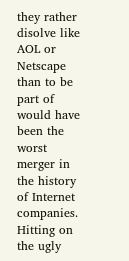they rather disolve like AOL or Netscape than to be part of would have been the worst merger in the history of Internet companies. Hitting on the ugly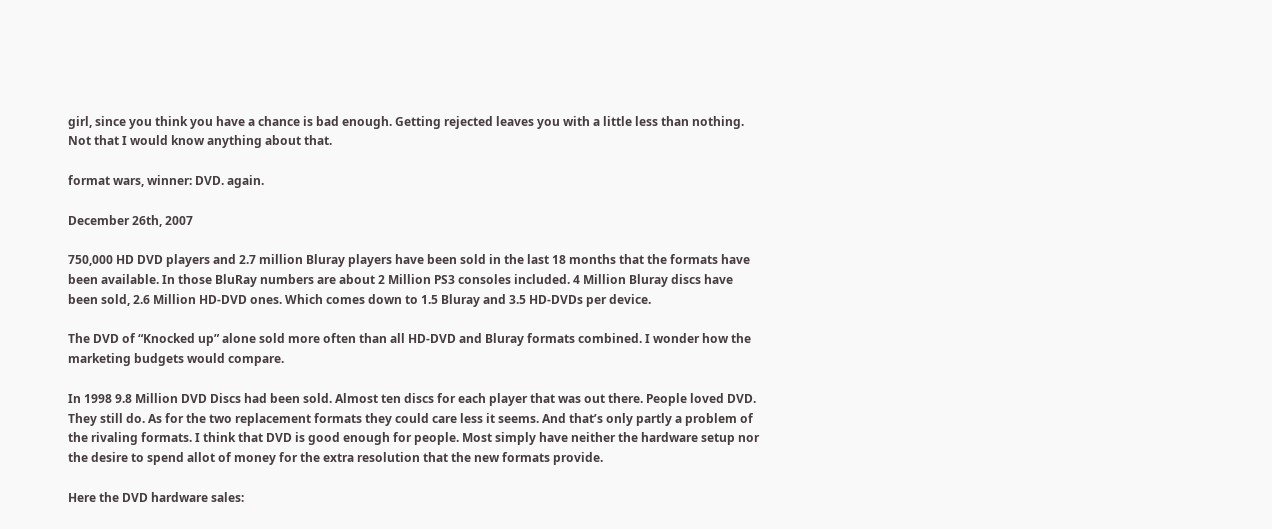girl, since you think you have a chance is bad enough. Getting rejected leaves you with a little less than nothing. Not that I would know anything about that.

format wars, winner: DVD. again.

December 26th, 2007

750,000 HD DVD players and 2.7 million Bluray players have been sold in the last 18 months that the formats have been available. In those BluRay numbers are about 2 Million PS3 consoles included. 4 Million Bluray discs have been sold, 2.6 Million HD-DVD ones. Which comes down to 1.5 Bluray and 3.5 HD-DVDs per device.

The DVD of “Knocked up” alone sold more often than all HD-DVD and Bluray formats combined. I wonder how the marketing budgets would compare.

In 1998 9.8 Million DVD Discs had been sold. Almost ten discs for each player that was out there. People loved DVD. They still do. As for the two replacement formats they could care less it seems. And that’s only partly a problem of the rivaling formats. I think that DVD is good enough for people. Most simply have neither the hardware setup nor the desire to spend allot of money for the extra resolution that the new formats provide.

Here the DVD hardware sales: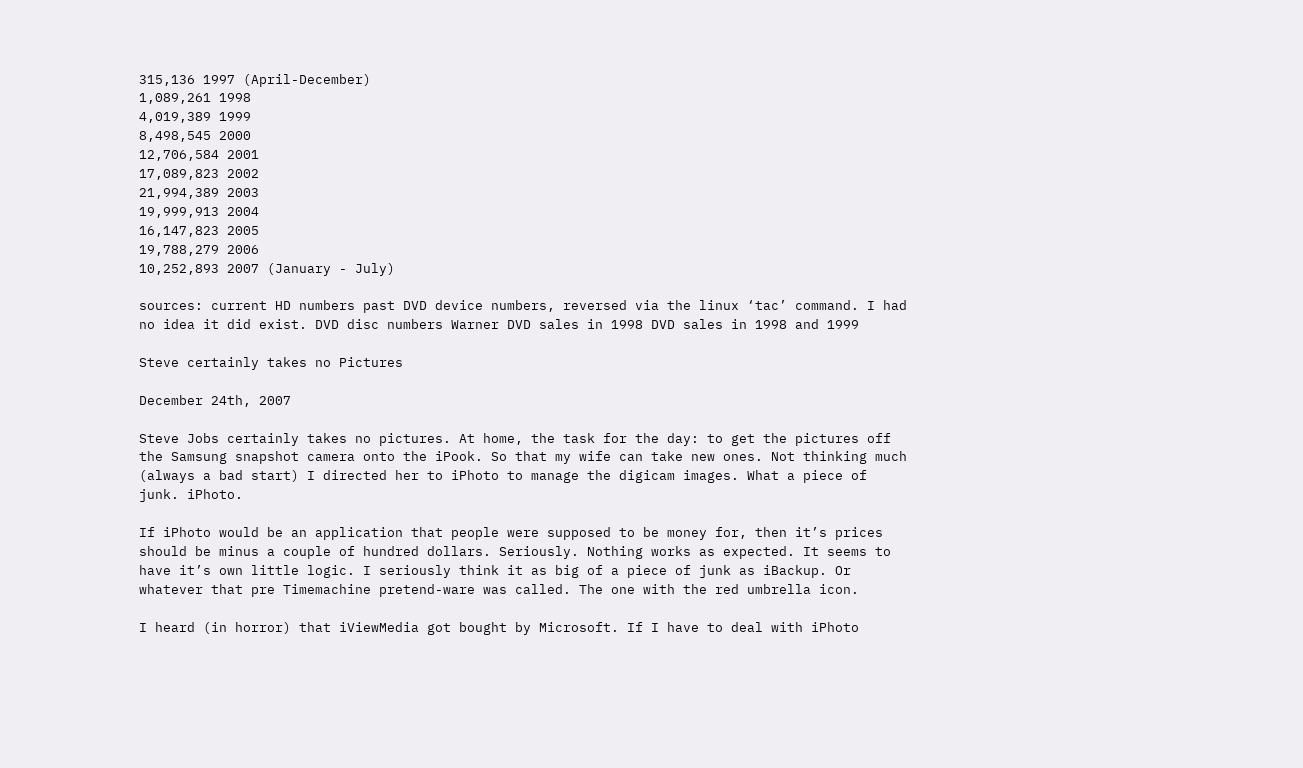315,136 1997 (April-December)
1,089,261 1998
4,019,389 1999
8,498,545 2000
12,706,584 2001
17,089,823 2002
21,994,389 2003
19,999,913 2004
16,147,823 2005
19,788,279 2006
10,252,893 2007 (January - July)

sources: current HD numbers past DVD device numbers, reversed via the linux ‘tac’ command. I had no idea it did exist. DVD disc numbers Warner DVD sales in 1998 DVD sales in 1998 and 1999

Steve certainly takes no Pictures

December 24th, 2007

Steve Jobs certainly takes no pictures. At home, the task for the day: to get the pictures off the Samsung snapshot camera onto the iPook. So that my wife can take new ones. Not thinking much (always a bad start) I directed her to iPhoto to manage the digicam images. What a piece of junk. iPhoto.

If iPhoto would be an application that people were supposed to be money for, then it’s prices should be minus a couple of hundred dollars. Seriously. Nothing works as expected. It seems to have it’s own little logic. I seriously think it as big of a piece of junk as iBackup. Or whatever that pre Timemachine pretend-ware was called. The one with the red umbrella icon.

I heard (in horror) that iViewMedia got bought by Microsoft. If I have to deal with iPhoto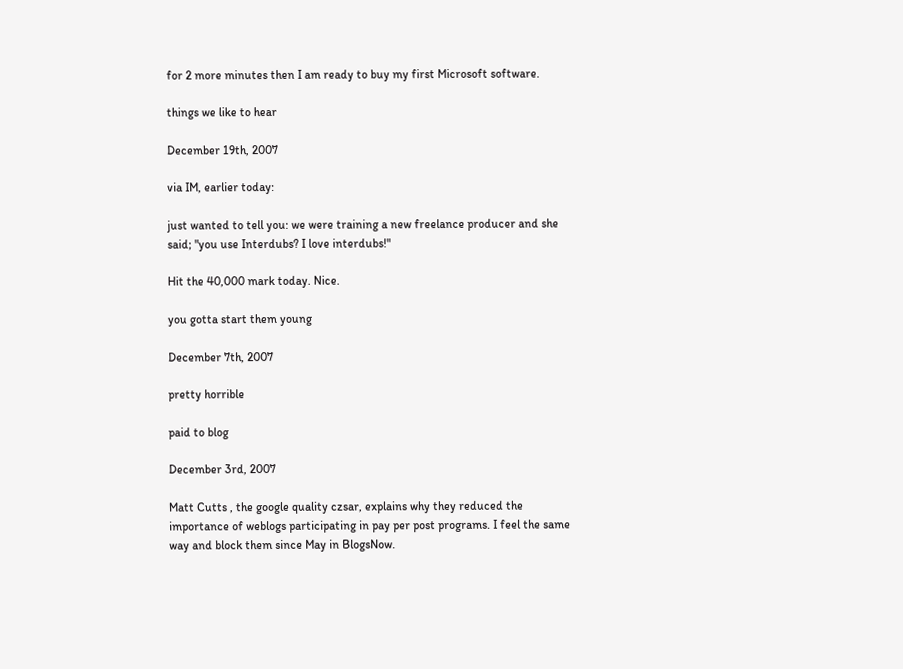for 2 more minutes then I am ready to buy my first Microsoft software.

things we like to hear

December 19th, 2007

via IM, earlier today:

just wanted to tell you: we were training a new freelance producer and she said; "you use Interdubs? I love interdubs!"

Hit the 40,000 mark today. Nice.

you gotta start them young

December 7th, 2007

pretty horrible

paid to blog

December 3rd, 2007

Matt Cutts , the google quality czsar, explains why they reduced the importance of weblogs participating in pay per post programs. I feel the same way and block them since May in BlogsNow.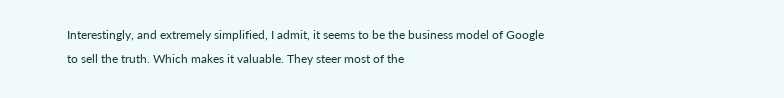Interestingly, and extremely simplified, I admit, it seems to be the business model of Google to sell the truth. Which makes it valuable. They steer most of the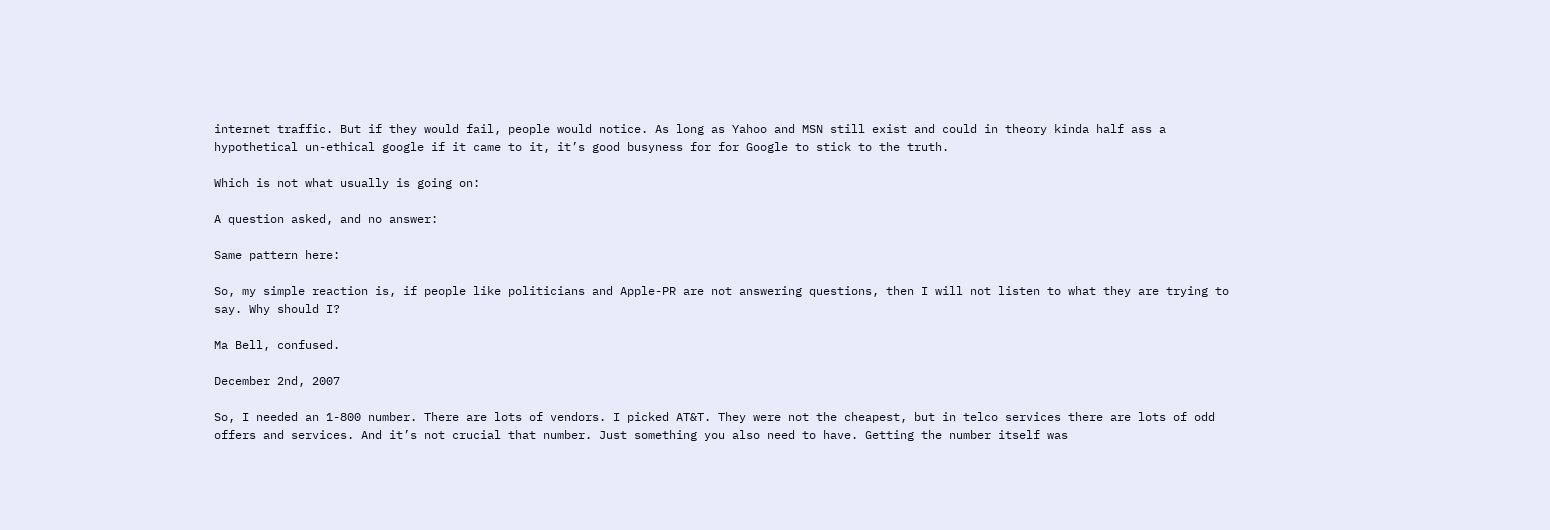internet traffic. But if they would fail, people would notice. As long as Yahoo and MSN still exist and could in theory kinda half ass a hypothetical un-ethical google if it came to it, it’s good busyness for for Google to stick to the truth.

Which is not what usually is going on:

A question asked, and no answer:

Same pattern here:

So, my simple reaction is, if people like politicians and Apple-PR are not answering questions, then I will not listen to what they are trying to say. Why should I?

Ma Bell, confused.

December 2nd, 2007

So, I needed an 1-800 number. There are lots of vendors. I picked AT&T. They were not the cheapest, but in telco services there are lots of odd offers and services. And it’s not crucial that number. Just something you also need to have. Getting the number itself was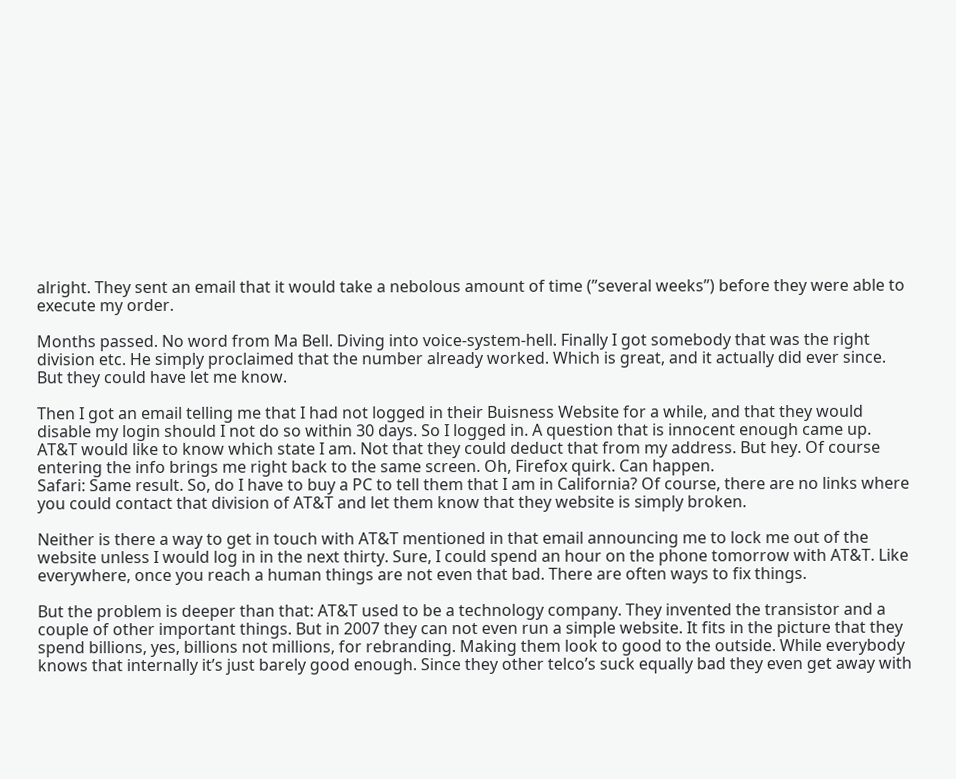alright. They sent an email that it would take a nebolous amount of time (”several weeks”) before they were able to execute my order.

Months passed. No word from Ma Bell. Diving into voice-system-hell. Finally I got somebody that was the right division etc. He simply proclaimed that the number already worked. Which is great, and it actually did ever since. But they could have let me know.

Then I got an email telling me that I had not logged in their Buisness Website for a while, and that they would disable my login should I not do so within 30 days. So I logged in. A question that is innocent enough came up. AT&T would like to know which state I am. Not that they could deduct that from my address. But hey. Of course entering the info brings me right back to the same screen. Oh, Firefox quirk. Can happen.
Safari: Same result. So, do I have to buy a PC to tell them that I am in California? Of course, there are no links where you could contact that division of AT&T and let them know that they website is simply broken.

Neither is there a way to get in touch with AT&T mentioned in that email announcing me to lock me out of the website unless I would log in in the next thirty. Sure, I could spend an hour on the phone tomorrow with AT&T. Like everywhere, once you reach a human things are not even that bad. There are often ways to fix things.

But the problem is deeper than that: AT&T used to be a technology company. They invented the transistor and a couple of other important things. But in 2007 they can not even run a simple website. It fits in the picture that they spend billions, yes, billions not millions, for rebranding. Making them look to good to the outside. While everybody knows that internally it’s just barely good enough. Since they other telco’s suck equally bad they even get away with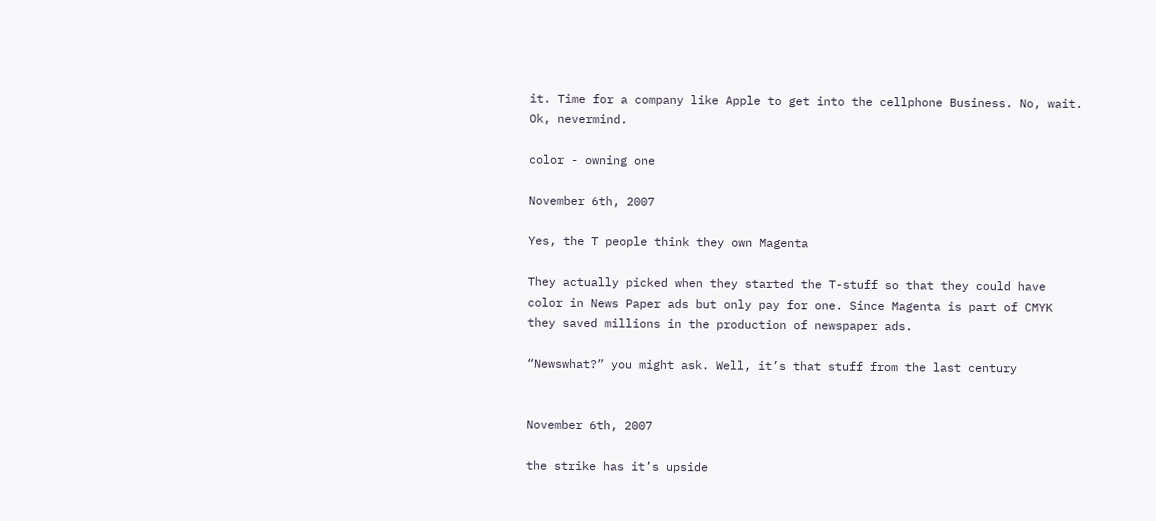it. Time for a company like Apple to get into the cellphone Business. No, wait. Ok, nevermind.

color - owning one

November 6th, 2007

Yes, the T people think they own Magenta

They actually picked when they started the T-stuff so that they could have color in News Paper ads but only pay for one. Since Magenta is part of CMYK they saved millions in the production of newspaper ads.

“Newswhat?” you might ask. Well, it’s that stuff from the last century


November 6th, 2007

the strike has it’s upside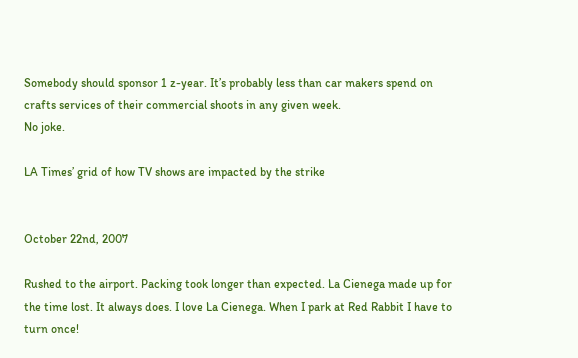Somebody should sponsor 1 z-year. It’s probably less than car makers spend on crafts services of their commercial shoots in any given week.
No joke.

LA Times’ grid of how TV shows are impacted by the strike


October 22nd, 2007

Rushed to the airport. Packing took longer than expected. La Cienega made up for the time lost. It always does. I love La Cienega. When I park at Red Rabbit I have to turn once!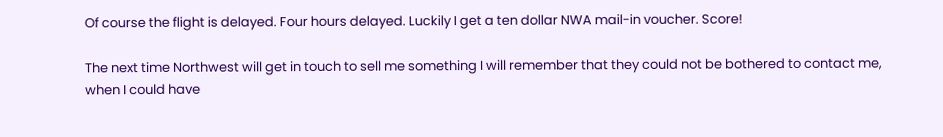Of course the flight is delayed. Four hours delayed. Luckily I get a ten dollar NWA mail-in voucher. Score!

The next time Northwest will get in touch to sell me something I will remember that they could not be bothered to contact me, when I could have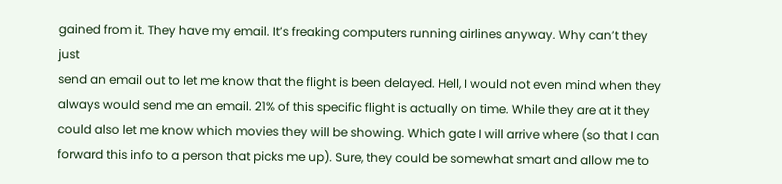gained from it. They have my email. It’s freaking computers running airlines anyway. Why can’t they just
send an email out to let me know that the flight is been delayed. Hell, I would not even mind when they always would send me an email. 21% of this specific flight is actually on time. While they are at it they could also let me know which movies they will be showing. Which gate I will arrive where (so that I can forward this info to a person that picks me up). Sure, they could be somewhat smart and allow me to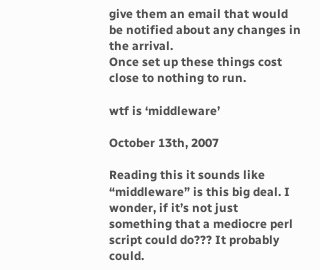give them an email that would be notified about any changes in the arrival.
Once set up these things cost close to nothing to run.

wtf is ‘middleware’

October 13th, 2007

Reading this it sounds like “middleware” is this big deal. I wonder, if it’s not just something that a mediocre perl script could do??? It probably could.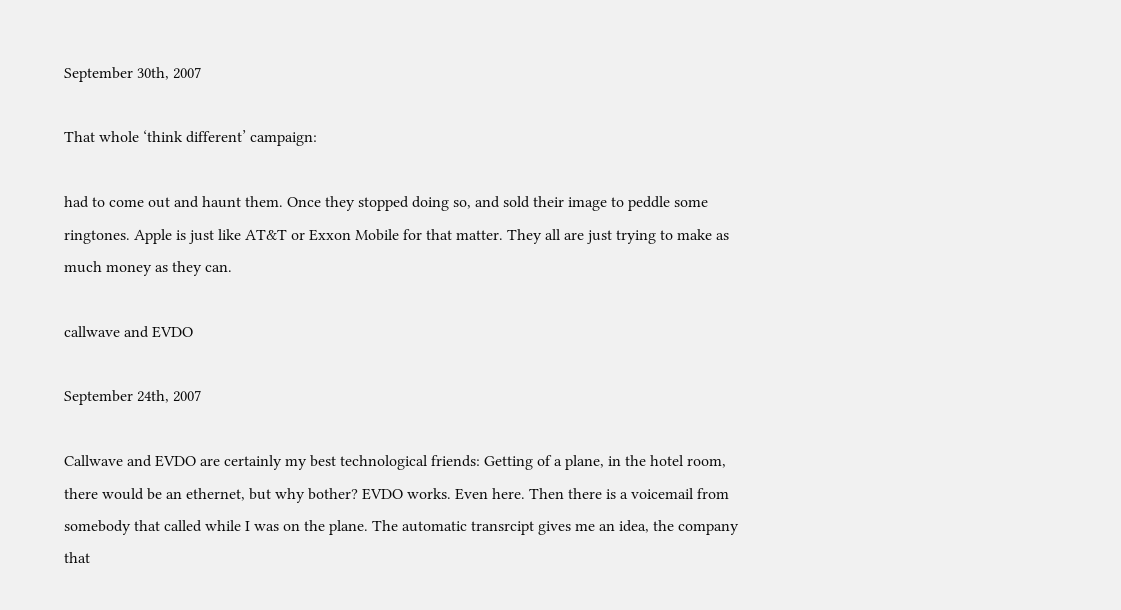September 30th, 2007

That whole ‘think different’ campaign:

had to come out and haunt them. Once they stopped doing so, and sold their image to peddle some ringtones. Apple is just like AT&T or Exxon Mobile for that matter. They all are just trying to make as much money as they can.

callwave and EVDO

September 24th, 2007

Callwave and EVDO are certainly my best technological friends: Getting of a plane, in the hotel room, there would be an ethernet, but why bother? EVDO works. Even here. Then there is a voicemail from somebody that called while I was on the plane. The automatic transrcipt gives me an idea, the company that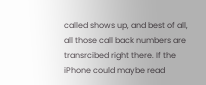called shows up, and best of all, all those call back numbers are transrcibed right there. If the iPhone could maybe read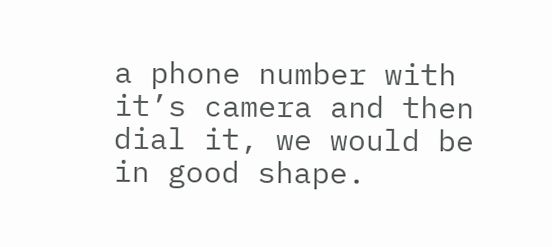a phone number with it’s camera and then dial it, we would be in good shape.